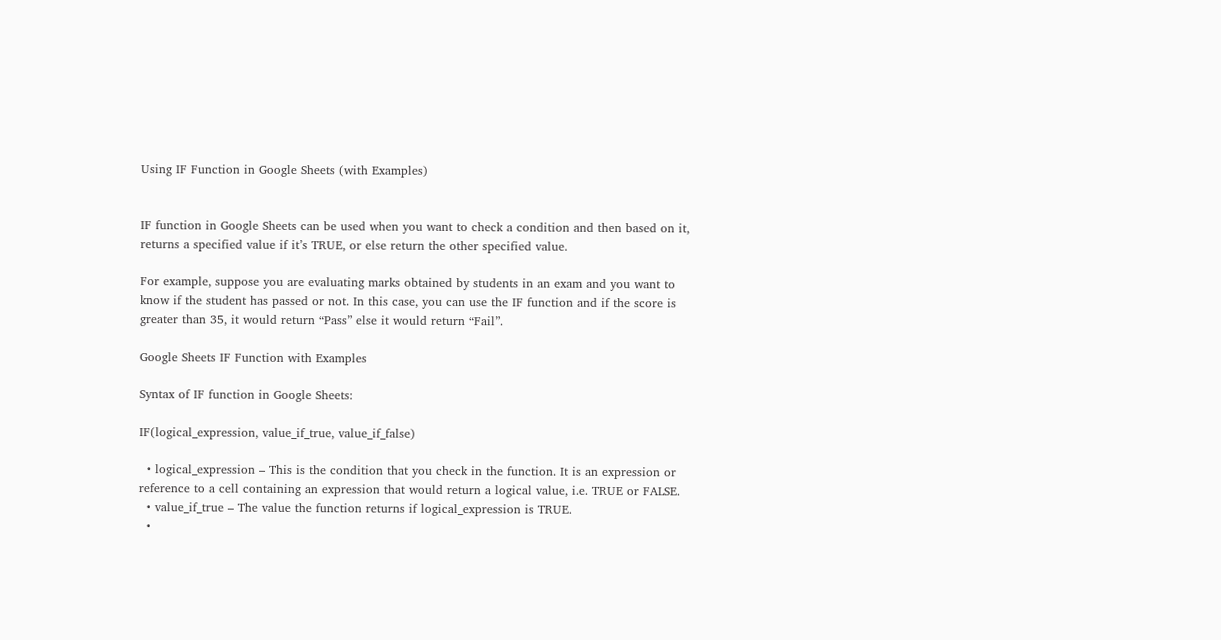Using IF Function in Google Sheets (with Examples)


IF function in Google Sheets can be used when you want to check a condition and then based on it, returns a specified value if it’s TRUE, or else return the other specified value.

For example, suppose you are evaluating marks obtained by students in an exam and you want to know if the student has passed or not. In this case, you can use the IF function and if the score is greater than 35, it would return “Pass” else it would return “Fail”.

Google Sheets IF Function with Examples

Syntax of IF function in Google Sheets:

IF(logical_expression, value_if_true, value_if_false)

  • logical_expression – This is the condition that you check in the function. It is an expression or reference to a cell containing an expression that would return a logical value, i.e. TRUE or FALSE.
  • value_if_true – The value the function returns if logical_expression is TRUE.
  •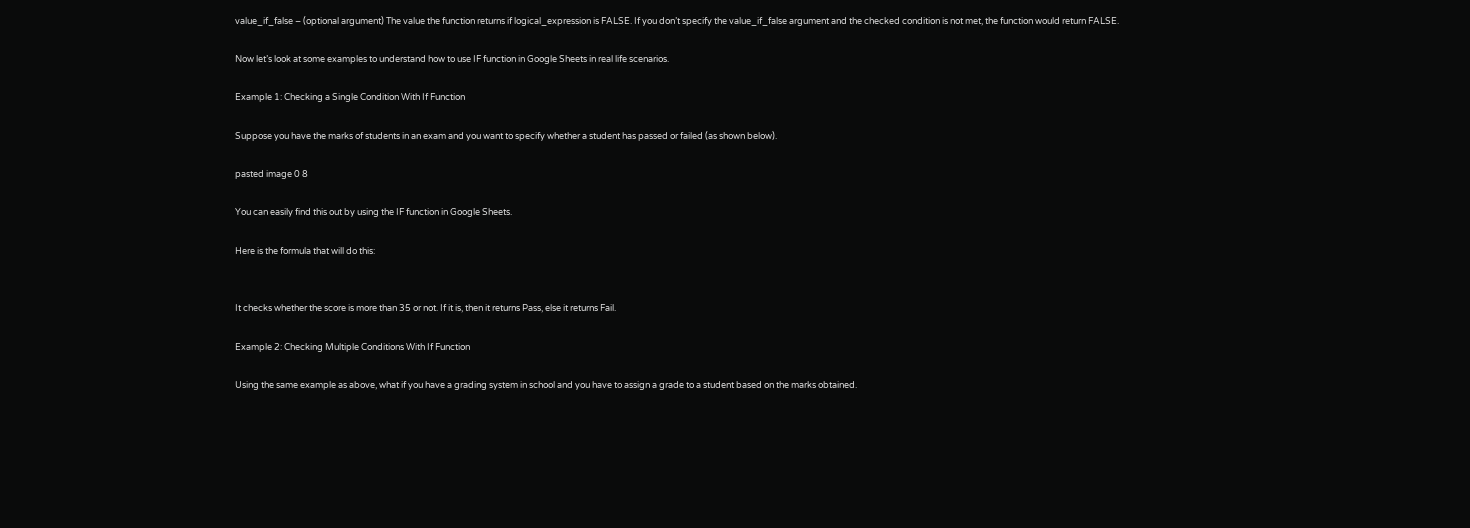value_if_false – (optional argument) The value the function returns if logical_expression is FALSE. If you don’t specify the value_if_false argument and the checked condition is not met, the function would return FALSE.

Now let’s look at some examples to understand how to use IF function in Google Sheets in real life scenarios.

Example 1: Checking a Single Condition With If Function

Suppose you have the marks of students in an exam and you want to specify whether a student has passed or failed (as shown below).

pasted image 0 8

You can easily find this out by using the IF function in Google Sheets.

Here is the formula that will do this:


It checks whether the score is more than 35 or not. If it is, then it returns Pass, else it returns Fail.

Example 2: Checking Multiple Conditions With If Function

Using the same example as above, what if you have a grading system in school and you have to assign a grade to a student based on the marks obtained.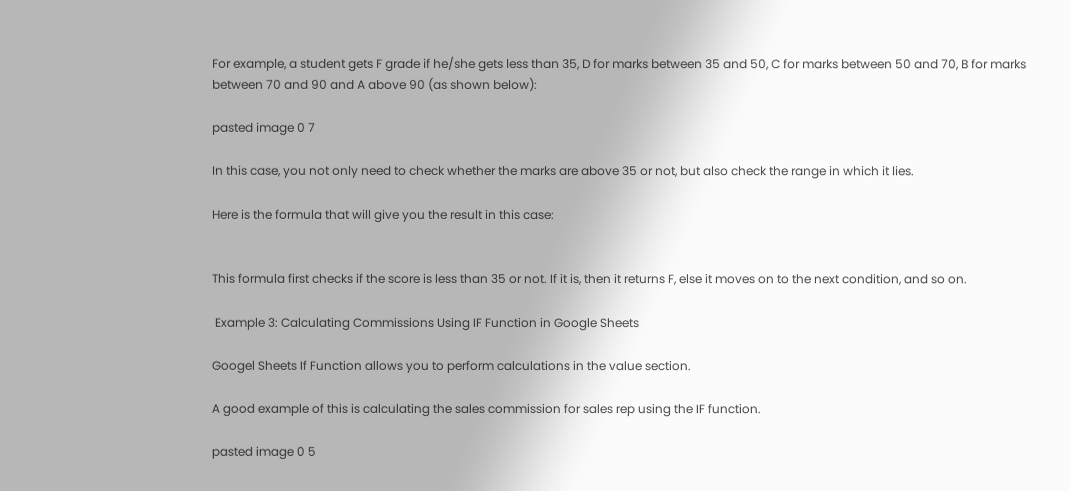For example, a student gets F grade if he/she gets less than 35, D for marks between 35 and 50, C for marks between 50 and 70, B for marks between 70 and 90 and A above 90 (as shown below):

pasted image 0 7

In this case, you not only need to check whether the marks are above 35 or not, but also check the range in which it lies.

Here is the formula that will give you the result in this case:


This formula first checks if the score is less than 35 or not. If it is, then it returns F, else it moves on to the next condition, and so on.

 Example 3: Calculating Commissions Using IF Function in Google Sheets

Googel Sheets If Function allows you to perform calculations in the value section.

A good example of this is calculating the sales commission for sales rep using the IF function.

pasted image 0 5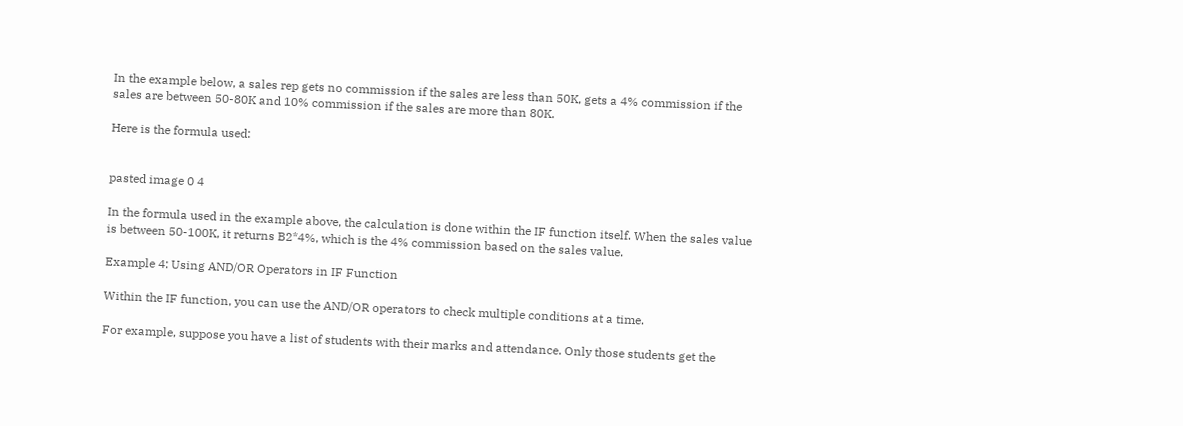In the example below, a sales rep gets no commission if the sales are less than 50K, gets a 4% commission if the sales are between 50-80K and 10% commission if the sales are more than 80K.

Here is the formula used:


pasted image 0 4

In the formula used in the example above, the calculation is done within the IF function itself. When the sales value is between 50-100K, it returns B2*4%, which is the 4% commission based on the sales value.

Example 4: Using AND/OR Operators in IF Function

Within the IF function, you can use the AND/OR operators to check multiple conditions at a time.

For example, suppose you have a list of students with their marks and attendance. Only those students get the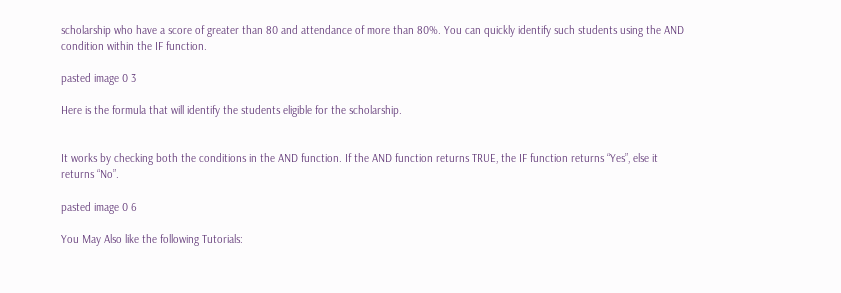scholarship who have a score of greater than 80 and attendance of more than 80%. You can quickly identify such students using the AND condition within the IF function.

pasted image 0 3

Here is the formula that will identify the students eligible for the scholarship.


It works by checking both the conditions in the AND function. If the AND function returns TRUE, the IF function returns “Yes”, else it returns “No”.

pasted image 0 6

You May Also like the following Tutorials: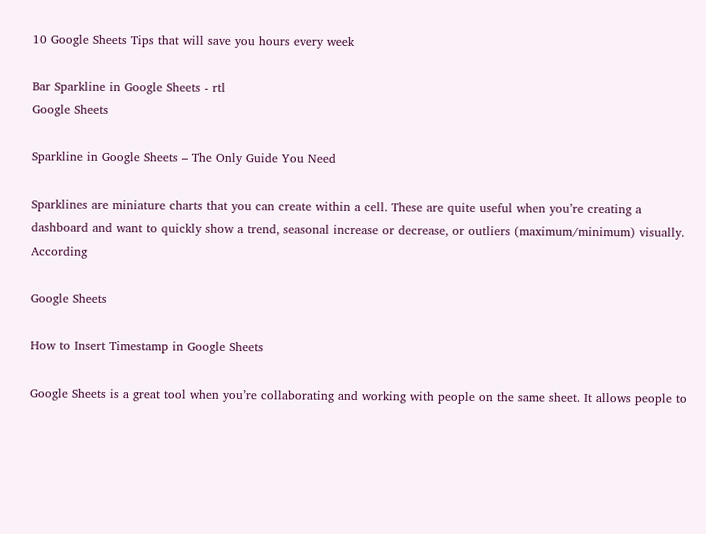10 Google Sheets Tips that will save you hours every week

Bar Sparkline in Google Sheets - rtl
Google Sheets

Sparkline in Google Sheets – The Only Guide You Need

Sparklines are miniature charts that you can create within a cell. These are quite useful when you’re creating a dashboard and want to quickly show a trend, seasonal increase or decrease, or outliers (maximum/minimum) visually. According

Google Sheets

How to Insert Timestamp in Google Sheets

Google Sheets is a great tool when you’re collaborating and working with people on the same sheet. It allows people to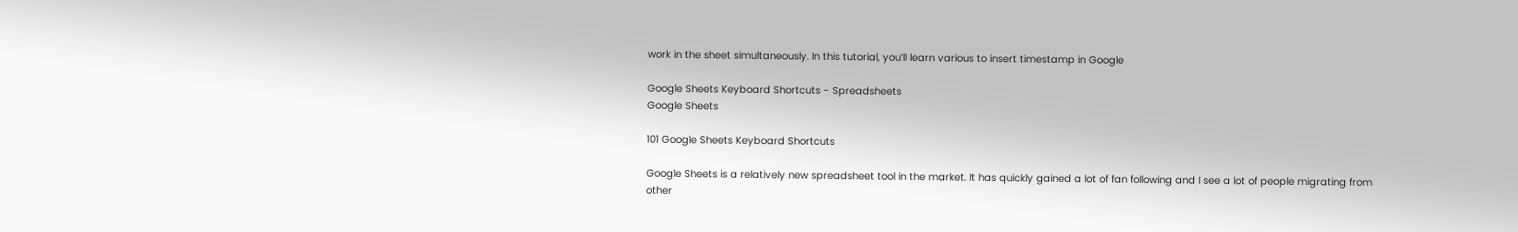work in the sheet simultaneously. In this tutorial, you’ll learn various to insert timestamp in Google

Google Sheets Keyboard Shortcuts - Spreadsheets
Google Sheets

101 Google Sheets Keyboard Shortcuts

Google Sheets is a relatively new spreadsheet tool in the market. It has quickly gained a lot of fan following and I see a lot of people migrating from other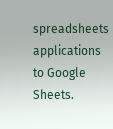spreadsheets applications to Google Sheets.